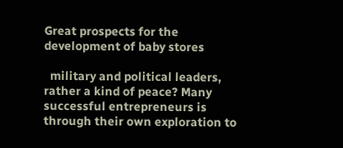Great prospects for the development of baby stores

  military and political leaders, rather a kind of peace? Many successful entrepreneurs is through their own exploration to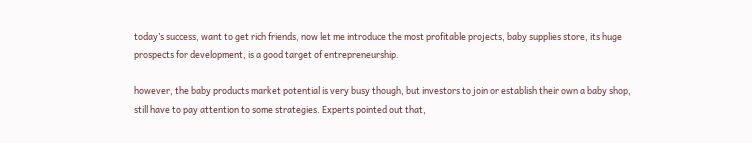today’s success, want to get rich friends, now let me introduce the most profitable projects, baby supplies store, its huge prospects for development, is a good target of entrepreneurship.

however, the baby products market potential is very busy though, but investors to join or establish their own a baby shop, still have to pay attention to some strategies. Experts pointed out that,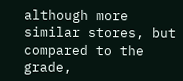although more similar stores, but compared to the grade,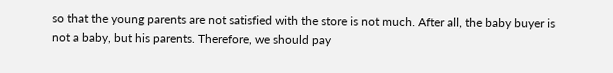so that the young parents are not satisfied with the store is not much. After all, the baby buyer is not a baby, but his parents. Therefore, we should pay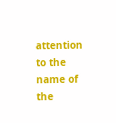attention to the name of the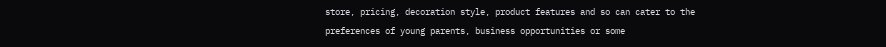store, pricing, decoration style, product features and so can cater to the preferences of young parents, business opportunities or some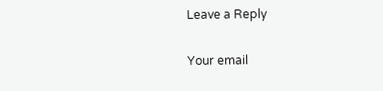Leave a Reply

Your email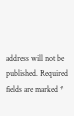address will not be published. Required fields are marked *